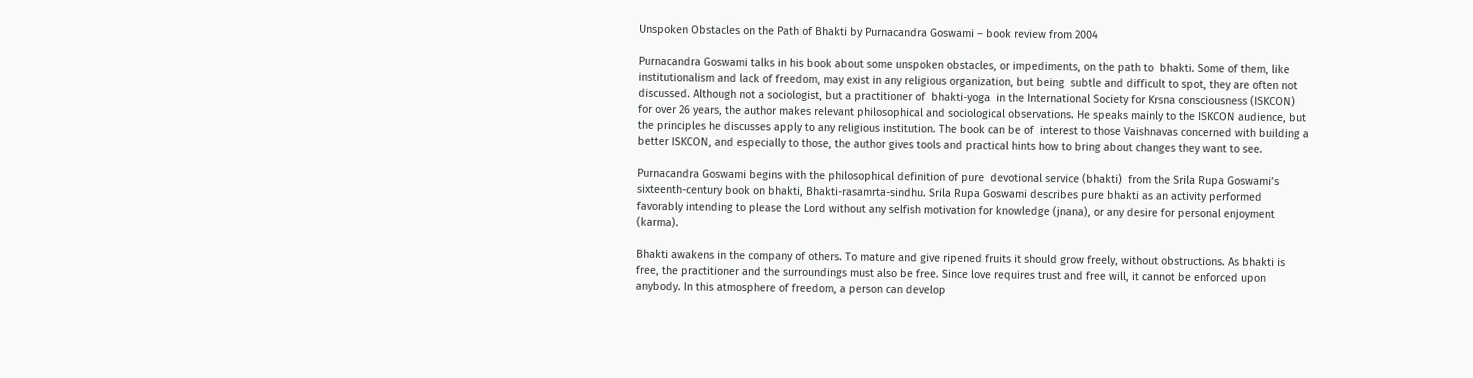Unspoken Obstacles on the Path of Bhakti by Purnacandra Goswami – book review from 2004

Purnacandra Goswami talks in his book about some unspoken obstacles, or impediments, on the path to  bhakti. Some of them, like institutionalism and lack of freedom, may exist in any religious organization, but being  subtle and difficult to spot, they are often not discussed. Although not a sociologist, but a practitioner of  bhakti-yoga  in the International Society for Krsna consciousness (ISKCON) for over 26 years, the author makes relevant philosophical and sociological observations. He speaks mainly to the ISKCON audience, but the principles he discusses apply to any religious institution. The book can be of  interest to those Vaishnavas concerned with building a better ISKCON, and especially to those, the author gives tools and practical hints how to bring about changes they want to see.

Purnacandra Goswami begins with the philosophical definition of pure  devotional service (bhakti)  from the Srila Rupa Goswami’s sixteenth-century book on bhakti, Bhakti-rasamrta-sindhu. Srila Rupa Goswami describes pure bhakti as an activity performed favorably intending to please the Lord without any selfish motivation for knowledge (jnana), or any desire for personal enjoyment (karma).

Bhakti awakens in the company of others. To mature and give ripened fruits it should grow freely, without obstructions. As bhakti is free, the practitioner and the surroundings must also be free. Since love requires trust and free will, it cannot be enforced upon anybody. In this atmosphere of freedom, a person can develop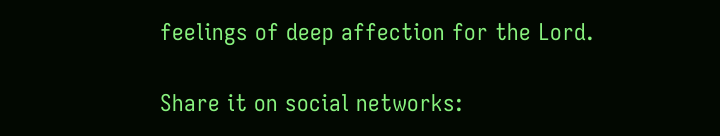feelings of deep affection for the Lord.

Share it on social networks: